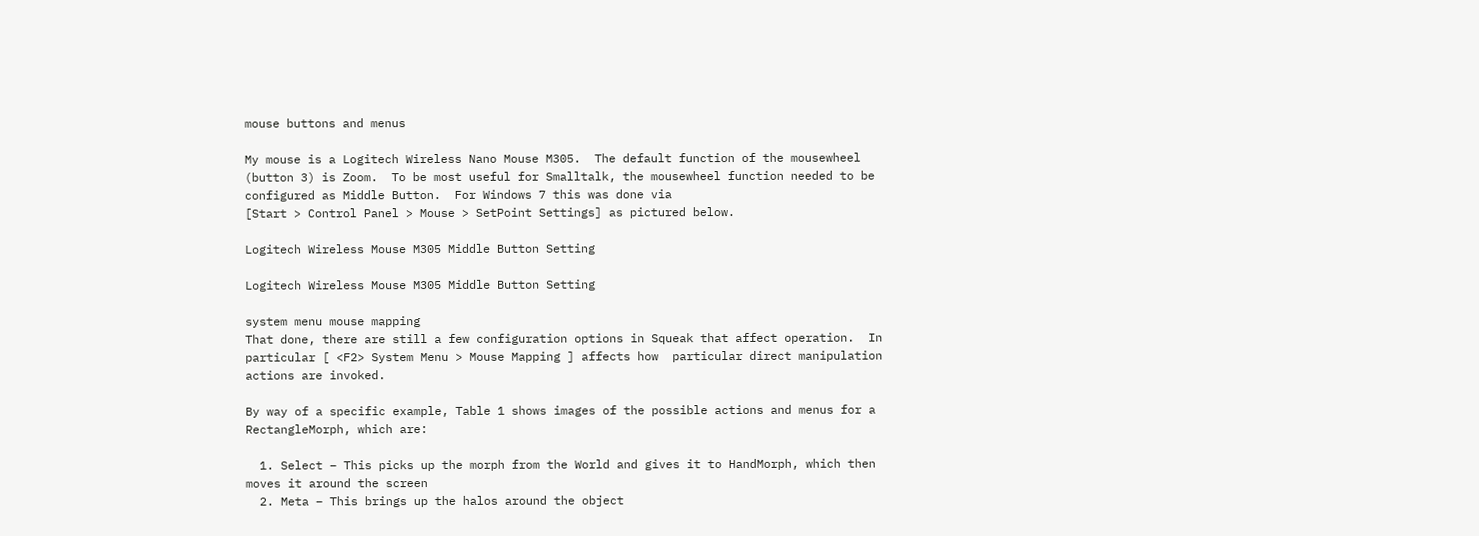mouse buttons and menus

My mouse is a Logitech Wireless Nano Mouse M305.  The default function of the mousewheel (button 3) is Zoom.  To be most useful for Smalltalk, the mousewheel function needed to be configured as Middle Button.  For Windows 7 this was done via
[Start > Control Panel > Mouse > SetPoint Settings] as pictured below.

Logitech Wireless Mouse M305 Middle Button Setting

Logitech Wireless Mouse M305 Middle Button Setting

system menu mouse mapping
That done, there are still a few configuration options in Squeak that affect operation.  In particular [ <F2> System Menu > Mouse Mapping ] affects how  particular direct manipulation actions are invoked.

By way of a specific example, Table 1 shows images of the possible actions and menus for a RectangleMorph, which are:

  1. Select – This picks up the morph from the World and gives it to HandMorph, which then moves it around the screen
  2. Meta – This brings up the halos around the object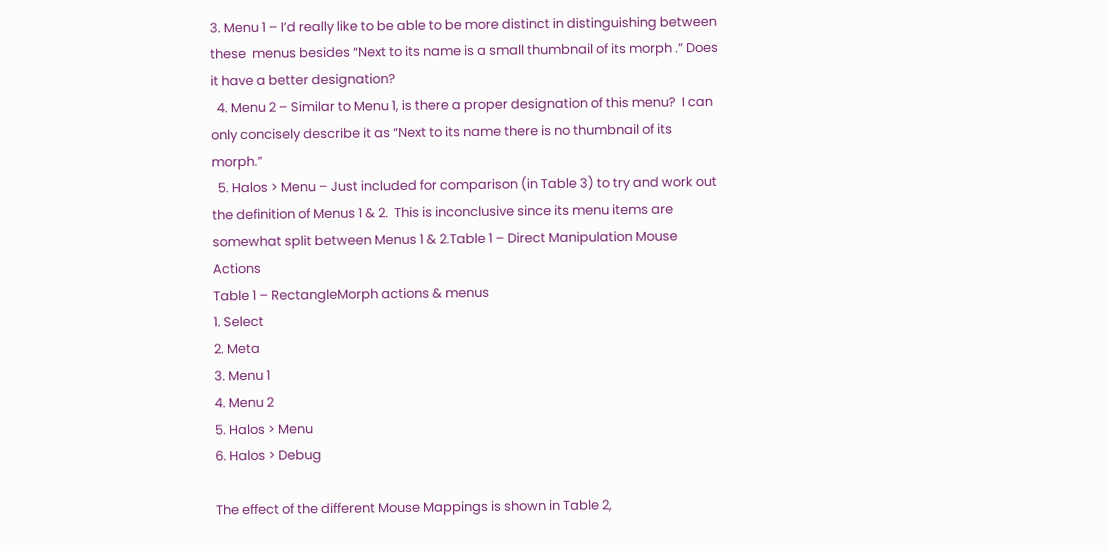3. Menu 1 – I’d really like to be able to be more distinct in distinguishing between these  menus besides “Next to its name is a small thumbnail of its morph .” Does it have a better designation?
  4. Menu 2 – Similar to Menu 1, is there a proper designation of this menu?  I can only concisely describe it as “Next to its name there is no thumbnail of its morph.”
  5. Halos > Menu – Just included for comparison (in Table 3) to try and work out the definition of Menus 1 & 2.  This is inconclusive since its menu items are somewhat split between Menus 1 & 2.Table 1 – Direct Manipulation Mouse Actions
Table 1 – RectangleMorph actions & menus
1. Select
2. Meta
3. Menu 1
4. Menu 2
5. Halos > Menu
6. Halos > Debug

The effect of the different Mouse Mappings is shown in Table 2,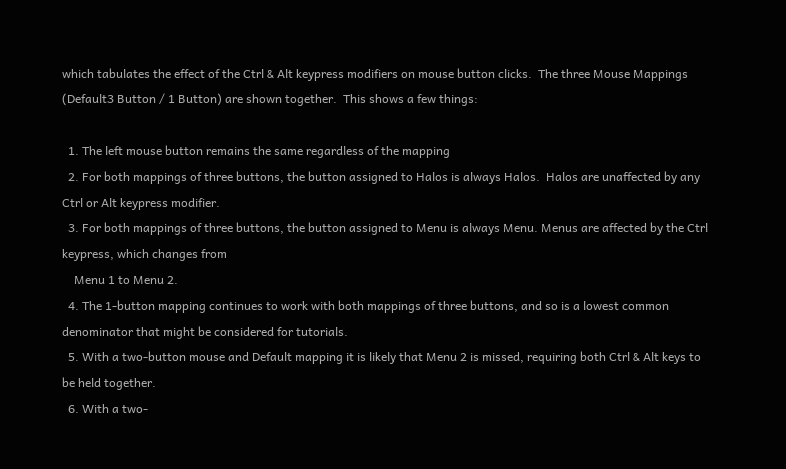which tabulates the effect of the Ctrl & Alt keypress modifiers on mouse button clicks.  The three Mouse Mappings (Default3 Button / 1 Button) are shown together.  This shows a few things:

  1. The left mouse button remains the same regardless of the mapping
  2. For both mappings of three buttons, the button assigned to Halos is always Halos.  Halos are unaffected by any Ctrl or Alt keypress modifier.
  3. For both mappings of three buttons, the button assigned to Menu is always Menu. Menus are affected by the Ctrl keypress, which changes from
    Menu 1 to Menu 2.
  4. The 1-button mapping continues to work with both mappings of three buttons, and so is a lowest common denominator that might be considered for tutorials.
  5. With a two-button mouse and Default mapping it is likely that Menu 2 is missed, requiring both Ctrl & Alt keys to be held together.
  6. With a two-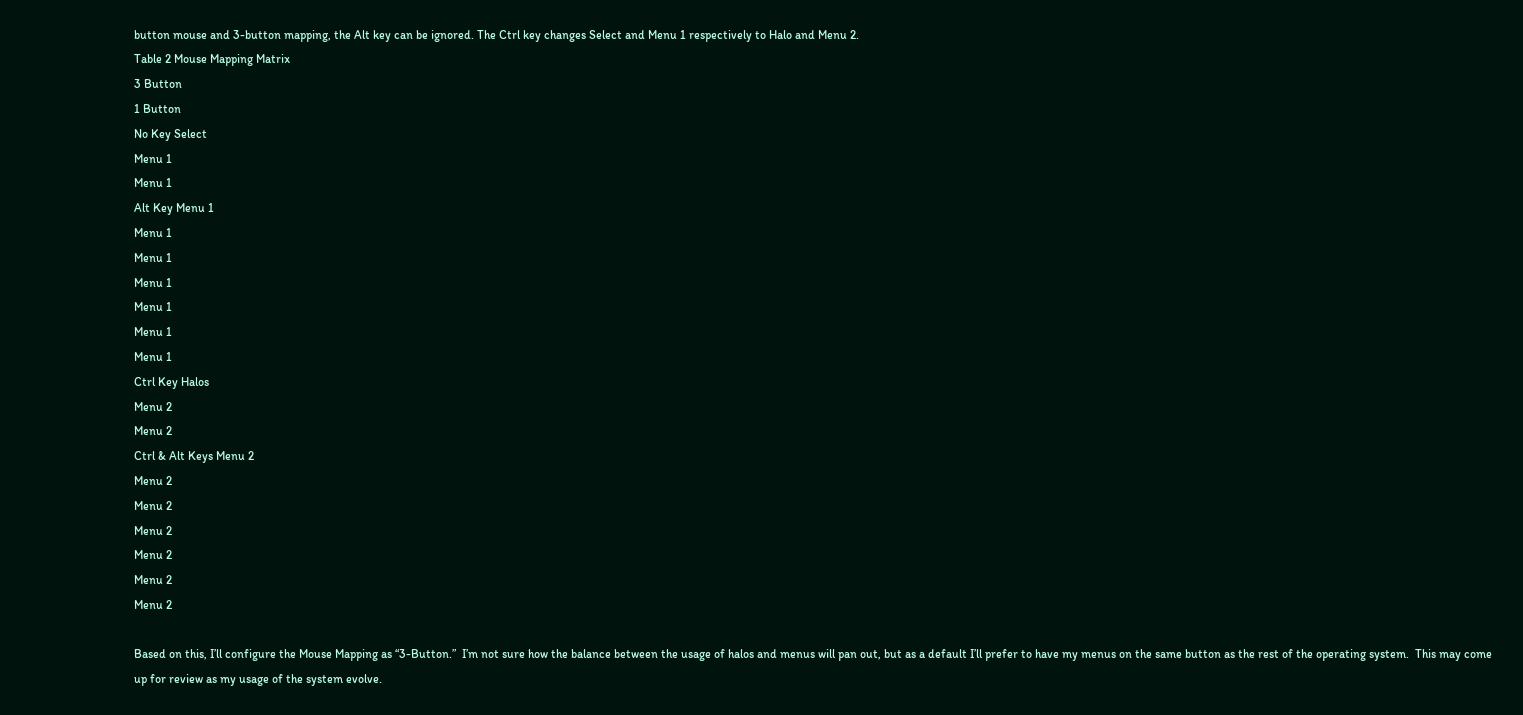button mouse and 3-button mapping, the Alt key can be ignored. The Ctrl key changes Select and Menu 1 respectively to Halo and Menu 2.
Table 2 Mouse Mapping Matrix
3 Button
1 Button
No Key Select
Menu 1
Menu 1
Alt Key Menu 1
Menu 1
Menu 1
Menu 1
Menu 1
Menu 1
Menu 1
Ctrl Key Halos
Menu 2
Menu 2
Ctrl & Alt Keys Menu 2
Menu 2
Menu 2
Menu 2
Menu 2
Menu 2
Menu 2

Based on this, I’ll configure the Mouse Mapping as “3-Button.”  I’m not sure how the balance between the usage of halos and menus will pan out, but as a default I’ll prefer to have my menus on the same button as the rest of the operating system.  This may come up for review as my usage of the system evolve.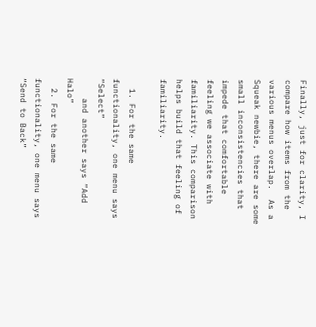Finally, just for clarity, I compare how items from the various menus overlap.  As a Squeak newbie, there are some small inconsistencies that impede that comfortable feeling we associate with familiarity. This comparison helps build that feeling of familiarity.

  1. For the same functionality, one menu says “Select”
    and another says “Add Halo”
  2. For the same functionality, one menu says “Send to Back”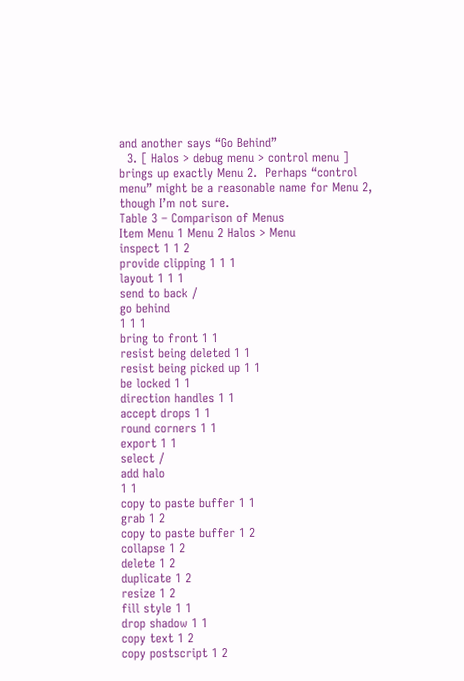and another says “Go Behind”
  3. [ Halos > debug menu > control menu ] brings up exactly Menu 2.  Perhaps “control menu” might be a reasonable name for Menu 2, though I’m not sure.
Table 3 – Comparison of Menus
Item Menu 1 Menu 2 Halos > Menu
inspect 1 1 2
provide clipping 1 1 1
layout 1 1 1
send to back /
go behind
1 1 1
bring to front 1 1
resist being deleted 1 1
resist being picked up 1 1
be locked 1 1
direction handles 1 1
accept drops 1 1
round corners 1 1
export 1 1
select /
add halo
1 1
copy to paste buffer 1 1
grab 1 2
copy to paste buffer 1 2
collapse 1 2
delete 1 2
duplicate 1 2
resize 1 2
fill style 1 1
drop shadow 1 1
copy text 1 2
copy postscript 1 2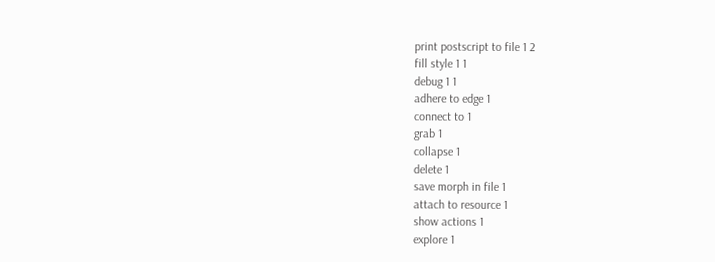print postscript to file 1 2
fill style 1 1
debug 1 1
adhere to edge 1
connect to 1
grab 1
collapse 1
delete 1
save morph in file 1
attach to resource 1
show actions 1
explore 1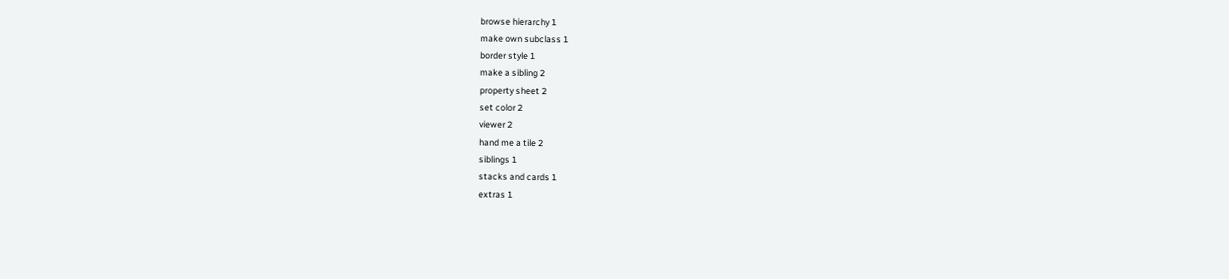browse hierarchy 1
make own subclass 1
border style 1
make a sibling 2
property sheet 2
set color 2
viewer 2
hand me a tile 2
siblings 1
stacks and cards 1
extras 1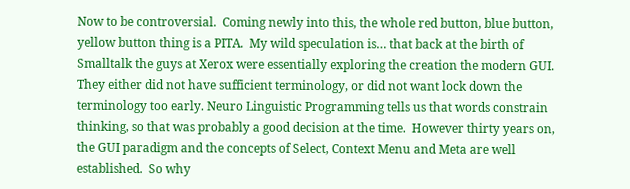Now to be controversial.  Coming newly into this, the whole red button, blue button, yellow button thing is a PITA.  My wild speculation is… that back at the birth of Smalltalk the guys at Xerox were essentially exploring the creation the modern GUI.  They either did not have sufficient terminology, or did not want lock down the terminology too early. Neuro Linguistic Programming tells us that words constrain thinking, so that was probably a good decision at the time.  However thirty years on, the GUI paradigm and the concepts of Select, Context Menu and Meta are well established.  So why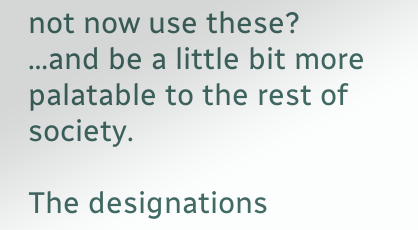not now use these? …and be a little bit more palatable to the rest of society.

The designations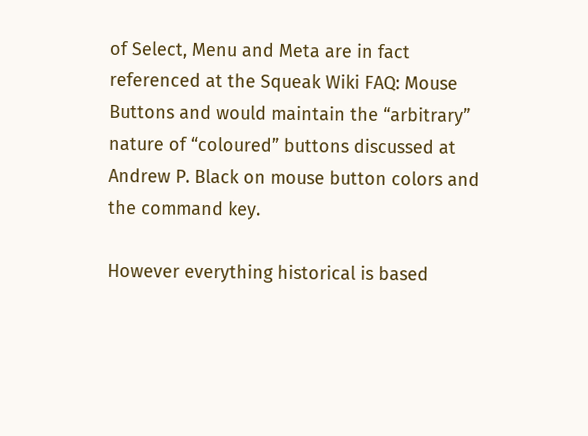of Select, Menu and Meta are in fact referenced at the Squeak Wiki FAQ: Mouse Buttons and would maintain the “arbitrary” nature of “coloured” buttons discussed at Andrew P. Black on mouse button colors and the command key.

However everything historical is based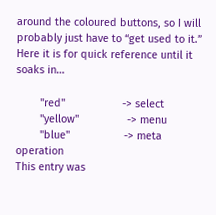around the coloured buttons, so I will probably just have to “get used to it.”  Here it is for quick reference until it soaks in…

        "red"                   -> select
        "yellow"                -> menu
        "blue"                  -> meta operation
This entry was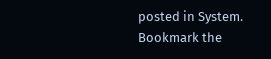posted in System. Bookmark the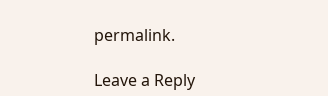permalink.

Leave a Reply